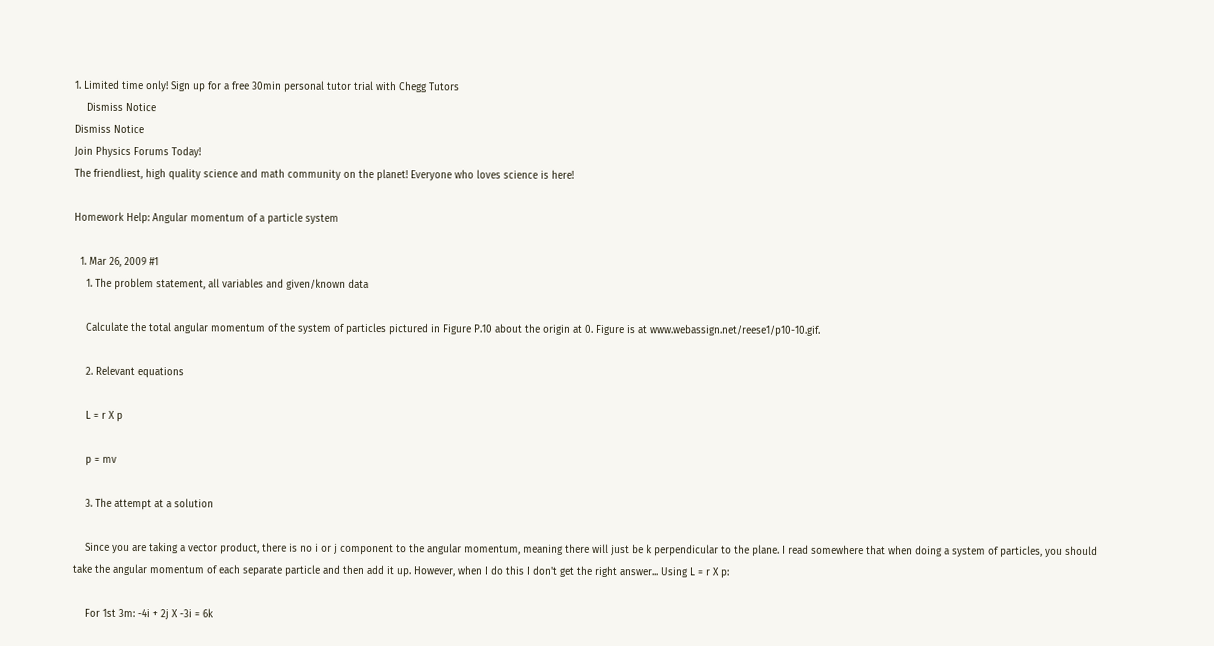1. Limited time only! Sign up for a free 30min personal tutor trial with Chegg Tutors
    Dismiss Notice
Dismiss Notice
Join Physics Forums Today!
The friendliest, high quality science and math community on the planet! Everyone who loves science is here!

Homework Help: Angular momentum of a particle system

  1. Mar 26, 2009 #1
    1. The problem statement, all variables and given/known data

    Calculate the total angular momentum of the system of particles pictured in Figure P.10 about the origin at 0. Figure is at www.webassign.net/reese1/p10-10.gif.

    2. Relevant equations

    L = r X p

    p = mv

    3. The attempt at a solution

    Since you are taking a vector product, there is no i or j component to the angular momentum, meaning there will just be k perpendicular to the plane. I read somewhere that when doing a system of particles, you should take the angular momentum of each separate particle and then add it up. However, when I do this I don't get the right answer... Using L = r X p:

    For 1st 3m: -4i + 2j X -3i = 6k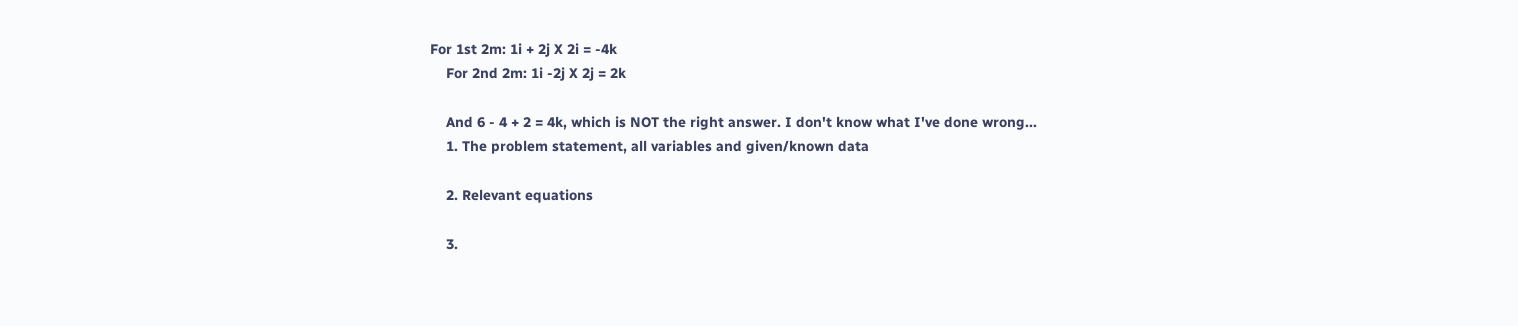For 1st 2m: 1i + 2j X 2i = -4k
    For 2nd 2m: 1i -2j X 2j = 2k

    And 6 - 4 + 2 = 4k, which is NOT the right answer. I don't know what I've done wrong...
    1. The problem statement, all variables and given/known data

    2. Relevant equations

    3.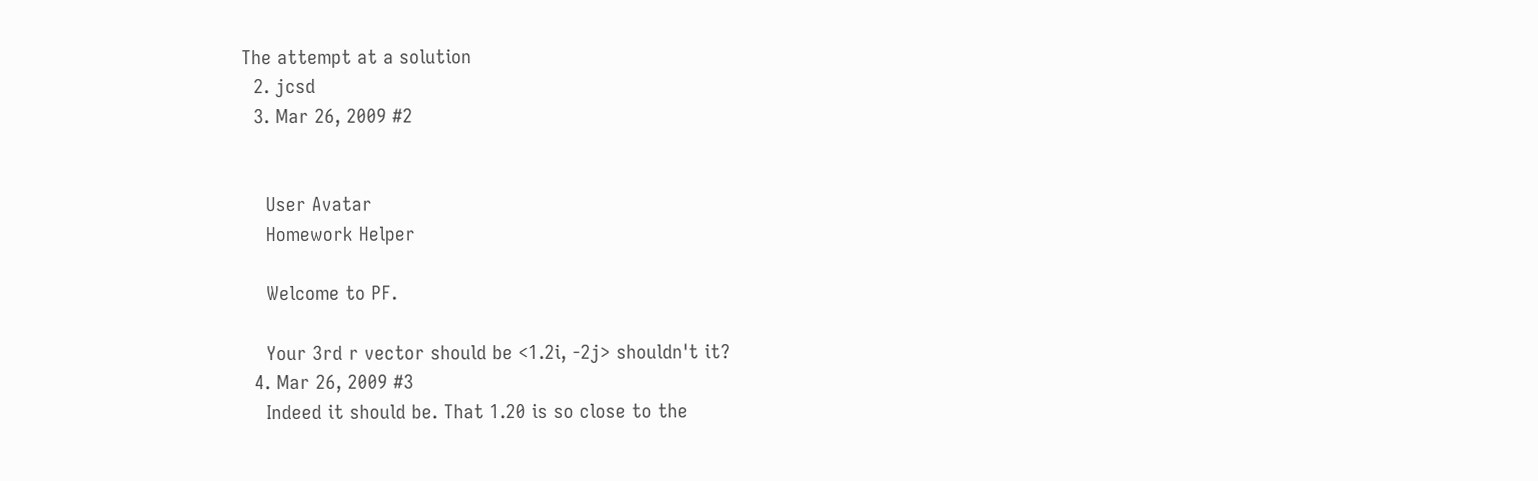The attempt at a solution
  2. jcsd
  3. Mar 26, 2009 #2


    User Avatar
    Homework Helper

    Welcome to PF.

    Your 3rd r vector should be <1.2i, -2j> shouldn't it?
  4. Mar 26, 2009 #3
    Indeed it should be. That 1.20 is so close to the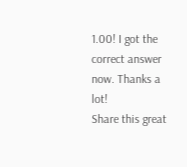1.00! I got the correct answer now. Thanks a lot!
Share this great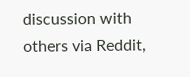discussion with others via Reddit,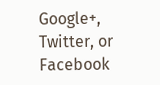Google+, Twitter, or Facebook